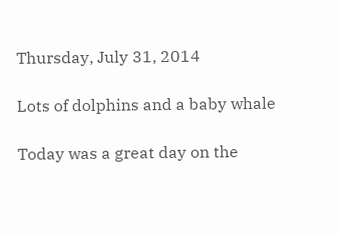Thursday, July 31, 2014

Lots of dolphins and a baby whale

Today was a great day on the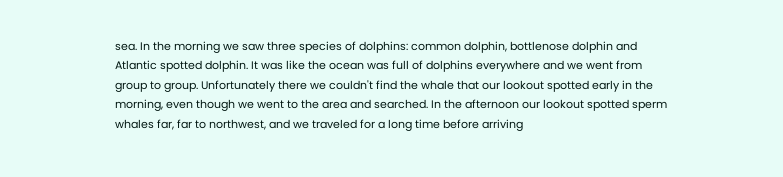sea. In the morning we saw three species of dolphins: common dolphin, bottlenose dolphin and Atlantic spotted dolphin. It was like the ocean was full of dolphins everywhere and we went from group to group. Unfortunately there we couldn't find the whale that our lookout spotted early in the morning, even though we went to the area and searched. In the afternoon our lookout spotted sperm whales far, far to northwest, and we traveled for a long time before arriving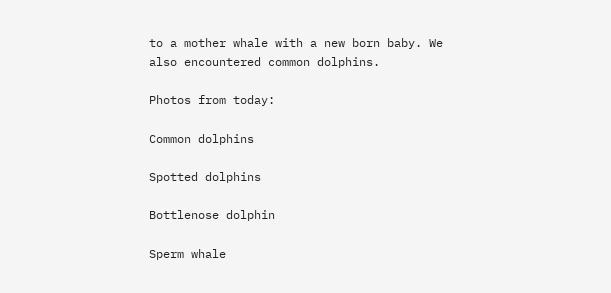to a mother whale with a new born baby. We also encountered common dolphins.

Photos from today:

Common dolphins

Spotted dolphins

Bottlenose dolphin

Sperm whale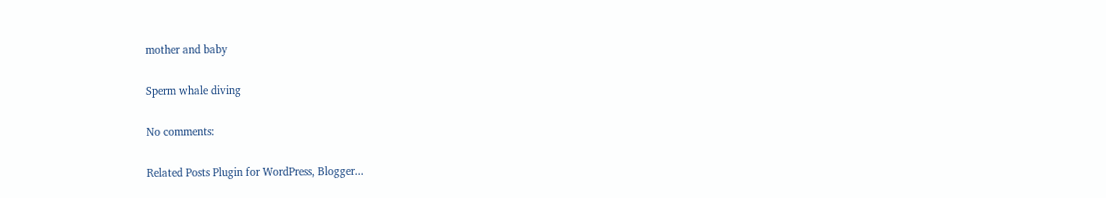mother and baby

Sperm whale diving

No comments:

Related Posts Plugin for WordPress, Blogger...